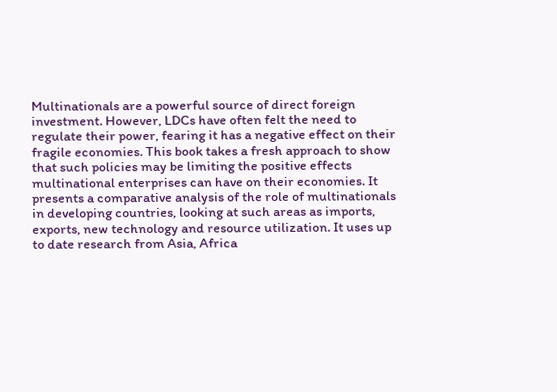Multinationals are a powerful source of direct foreign investment. However, LDCs have often felt the need to regulate their power, fearing it has a negative effect on their fragile economies. This book takes a fresh approach to show that such policies may be limiting the positive effects multinational enterprises can have on their economies. It presents a comparative analysis of the role of multinationals in developing countries, looking at such areas as imports, exports, new technology and resource utilization. It uses up to date research from Asia, Africa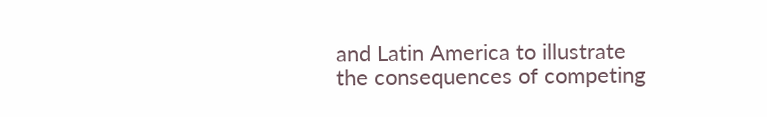and Latin America to illustrate the consequences of competing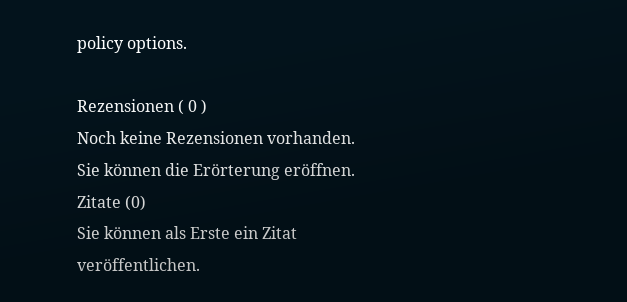policy options.

Rezensionen ( 0 )
Noch keine Rezensionen vorhanden.
Sie können die Erörterung eröffnen.
Zitate (0)
Sie können als Erste ein Zitat veröffentlichen.